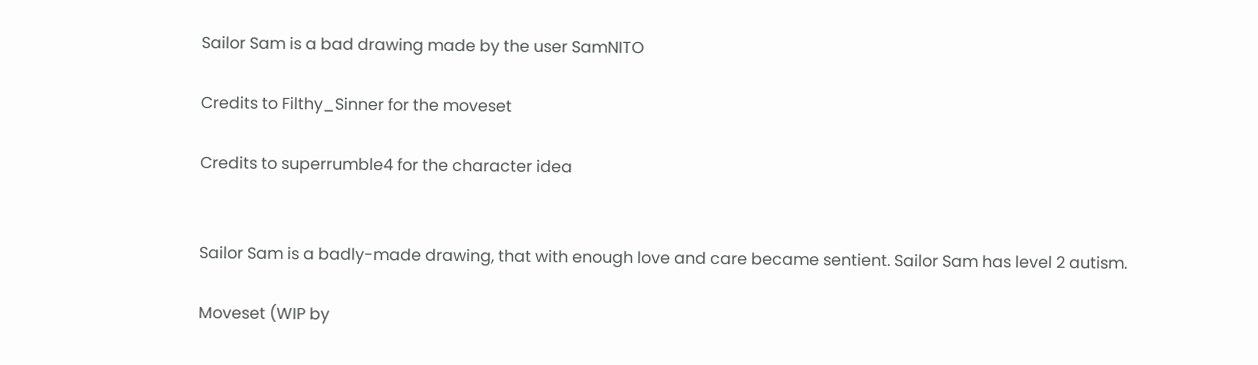Sailor Sam is a bad drawing made by the user SamNITO

Credits to Filthy_Sinner for the moveset

Credits to superrumble4 for the character idea


Sailor Sam is a badly-made drawing, that with enough love and care became sentient. Sailor Sam has level 2 autism.

Moveset (WIP by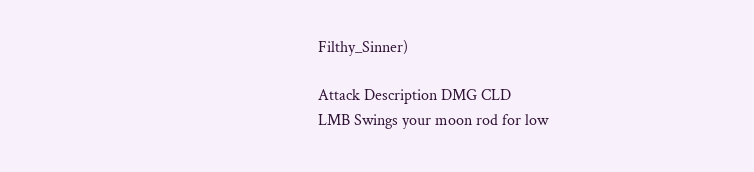Filthy_Sinner)

Attack Description DMG CLD
LMB Swings your moon rod for low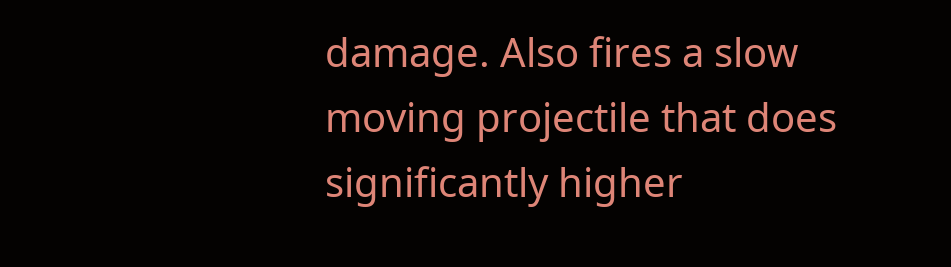damage. Also fires a slow moving projectile that does significantly higher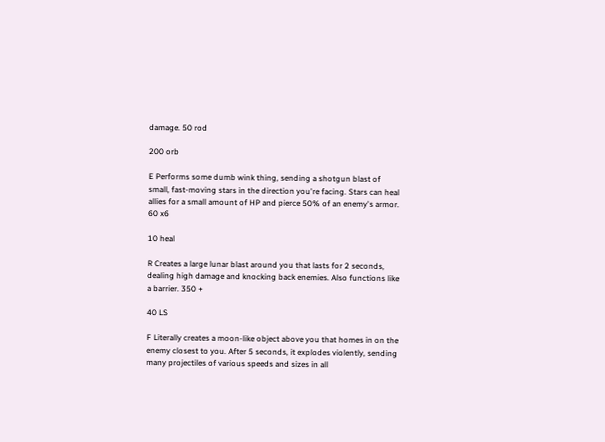damage. 50 rod

200 orb

E Performs some dumb wink thing, sending a shotgun blast of small, fast-moving stars in the direction you're facing. Stars can heal allies for a small amount of HP and pierce 50% of an enemy's armor. 60 x6

10 heal

R Creates a large lunar blast around you that lasts for 2 seconds, dealing high damage and knocking back enemies. Also functions like a barrier. 350 +

40 LS

F Literally creates a moon-like object above you that homes in on the enemy closest to you. After 5 seconds, it explodes violently, sending many projectiles of various speeds and sizes in all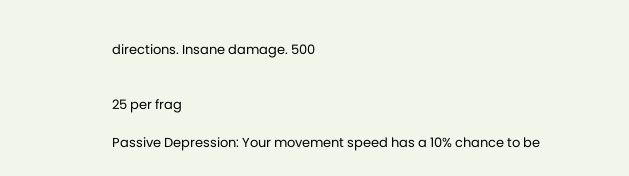directions. Insane damage. 500


25 per frag

Passive Depression: Your movement speed has a 10% chance to be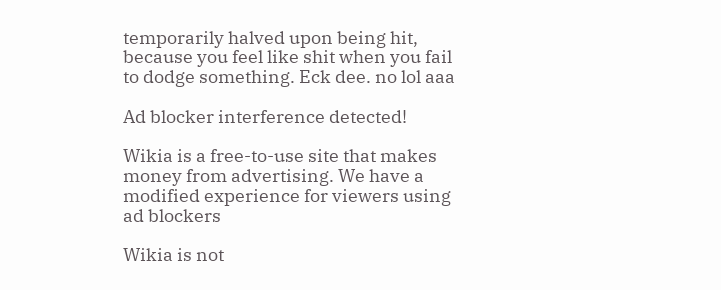temporarily halved upon being hit, because you feel like shit when you fail to dodge something. Eck dee. no lol aaa

Ad blocker interference detected!

Wikia is a free-to-use site that makes money from advertising. We have a modified experience for viewers using ad blockers

Wikia is not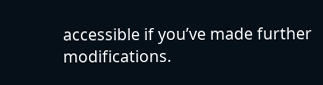accessible if you’ve made further modifications.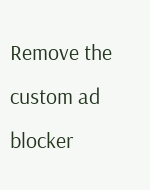Remove the custom ad blocker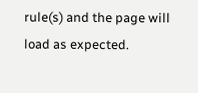rule(s) and the page will load as expected.